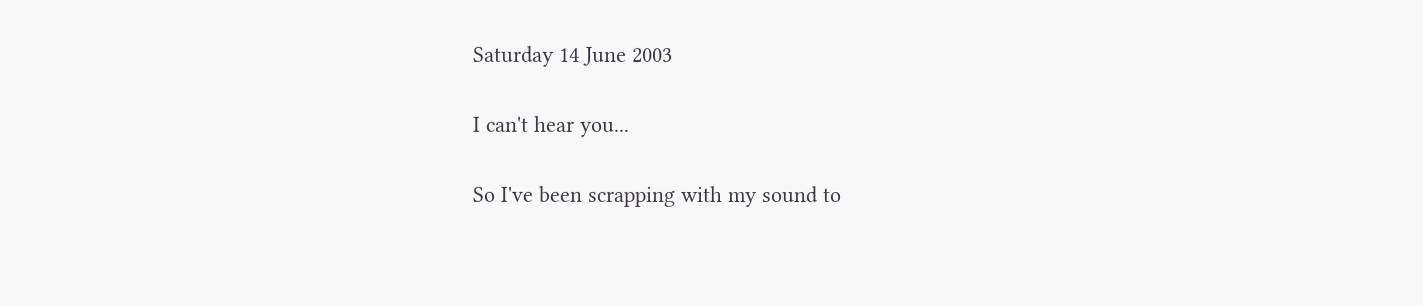Saturday 14 June 2003

I can't hear you...

So I've been scrapping with my sound to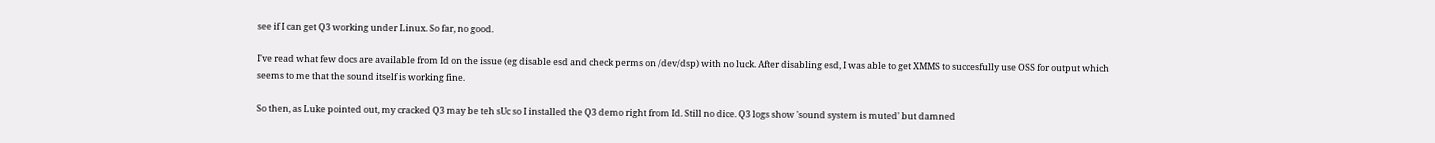see if I can get Q3 working under Linux. So far, no good.

I've read what few docs are available from Id on the issue (eg disable esd and check perms on /dev/dsp) with no luck. After disabling esd, I was able to get XMMS to succesfully use OSS for output which seems to me that the sound itself is working fine.

So then, as Luke pointed out, my cracked Q3 may be teh sUc so I installed the Q3 demo right from Id. Still no dice. Q3 logs show 'sound system is muted' but damned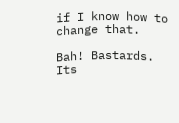if I know how to change that.

Bah! Bastards. Its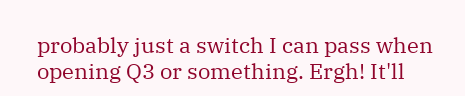probably just a switch I can pass when opening Q3 or something. Ergh! It'll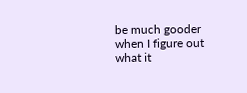be much gooder when I figure out what it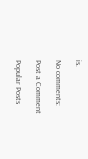is.

No comments:

Post a Comment

Popular Posts